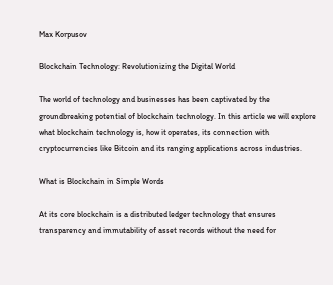Max Korpusov

Blockchain Technology: Revolutionizing the Digital World

The world of technology and businesses has been captivated by the groundbreaking potential of blockchain technology. In this article we will explore what blockchain technology is, how it operates, its connection with cryptocurrencies like Bitcoin and its ranging applications across industries.

What is Blockchain in Simple Words

At its core blockchain is a distributed ledger technology that ensures transparency and immutability of asset records without the need for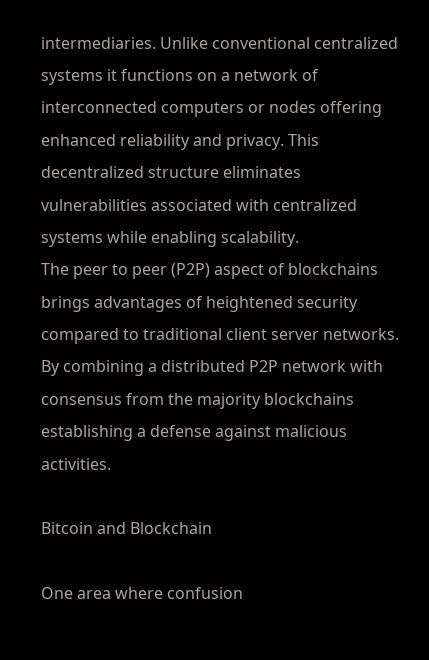intermediaries. Unlike conventional centralized systems it functions on a network of interconnected computers or nodes offering enhanced reliability and privacy. This decentralized structure eliminates vulnerabilities associated with centralized systems while enabling scalability.
The peer to peer (P2P) aspect of blockchains brings advantages of heightened security compared to traditional client server networks. By combining a distributed P2P network with consensus from the majority blockchains establishing a defense against malicious activities.

Bitcoin and Blockchain

One area where confusion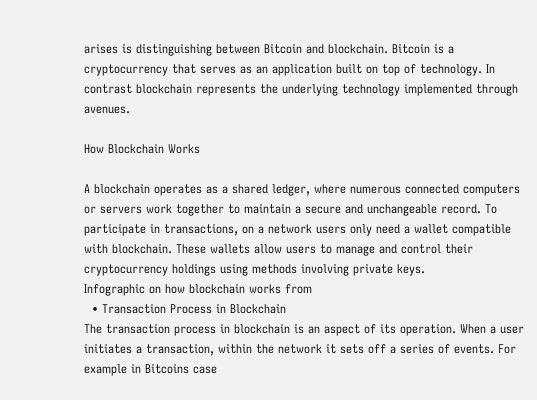arises is distinguishing between Bitcoin and blockchain. Bitcoin is a cryptocurrency that serves as an application built on top of technology. In contrast blockchain represents the underlying technology implemented through avenues.

How Blockchain Works

A blockchain operates as a shared ledger, where numerous connected computers or servers work together to maintain a secure and unchangeable record. To participate in transactions, on a network users only need a wallet compatible with blockchain. These wallets allow users to manage and control their cryptocurrency holdings using methods involving private keys.
Infographic on how blockchain works from
  • Transaction Process in Blockchain
The transaction process in blockchain is an aspect of its operation. When a user initiates a transaction, within the network it sets off a series of events. For example in Bitcoins case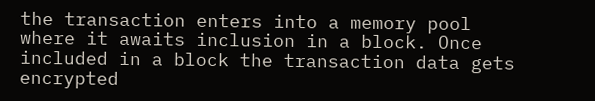the transaction enters into a memory pool where it awaits inclusion in a block. Once included in a block the transaction data gets encrypted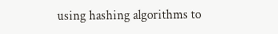using hashing algorithms to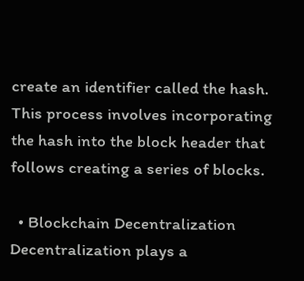create an identifier called the hash.
This process involves incorporating the hash into the block header that follows creating a series of blocks.

  • Blockchain Decentralization
Decentralization plays a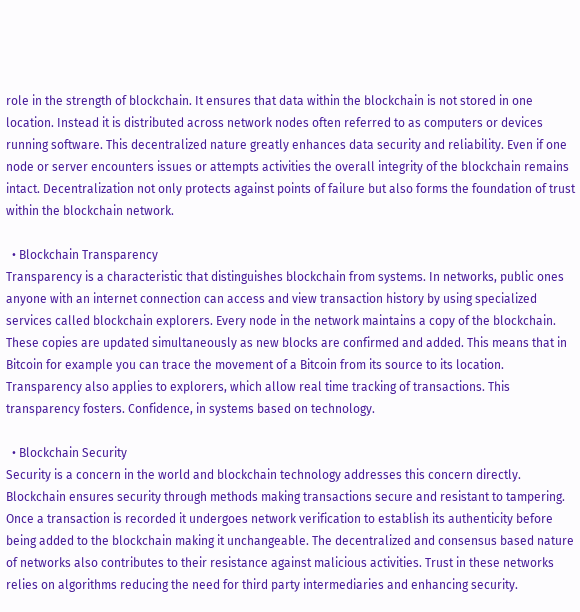role in the strength of blockchain. It ensures that data within the blockchain is not stored in one location. Instead it is distributed across network nodes often referred to as computers or devices running software. This decentralized nature greatly enhances data security and reliability. Even if one node or server encounters issues or attempts activities the overall integrity of the blockchain remains intact. Decentralization not only protects against points of failure but also forms the foundation of trust within the blockchain network.

  • Blockchain Transparency
Transparency is a characteristic that distinguishes blockchain from systems. In networks, public ones anyone with an internet connection can access and view transaction history by using specialized services called blockchain explorers. Every node in the network maintains a copy of the blockchain. These copies are updated simultaneously as new blocks are confirmed and added. This means that in Bitcoin for example you can trace the movement of a Bitcoin from its source to its location.
Transparency also applies to explorers, which allow real time tracking of transactions. This transparency fosters. Confidence, in systems based on technology.

  • Blockchain Security
Security is a concern in the world and blockchain technology addresses this concern directly. Blockchain ensures security through methods making transactions secure and resistant to tampering. Once a transaction is recorded it undergoes network verification to establish its authenticity before being added to the blockchain making it unchangeable. The decentralized and consensus based nature of networks also contributes to their resistance against malicious activities. Trust in these networks relies on algorithms reducing the need for third party intermediaries and enhancing security.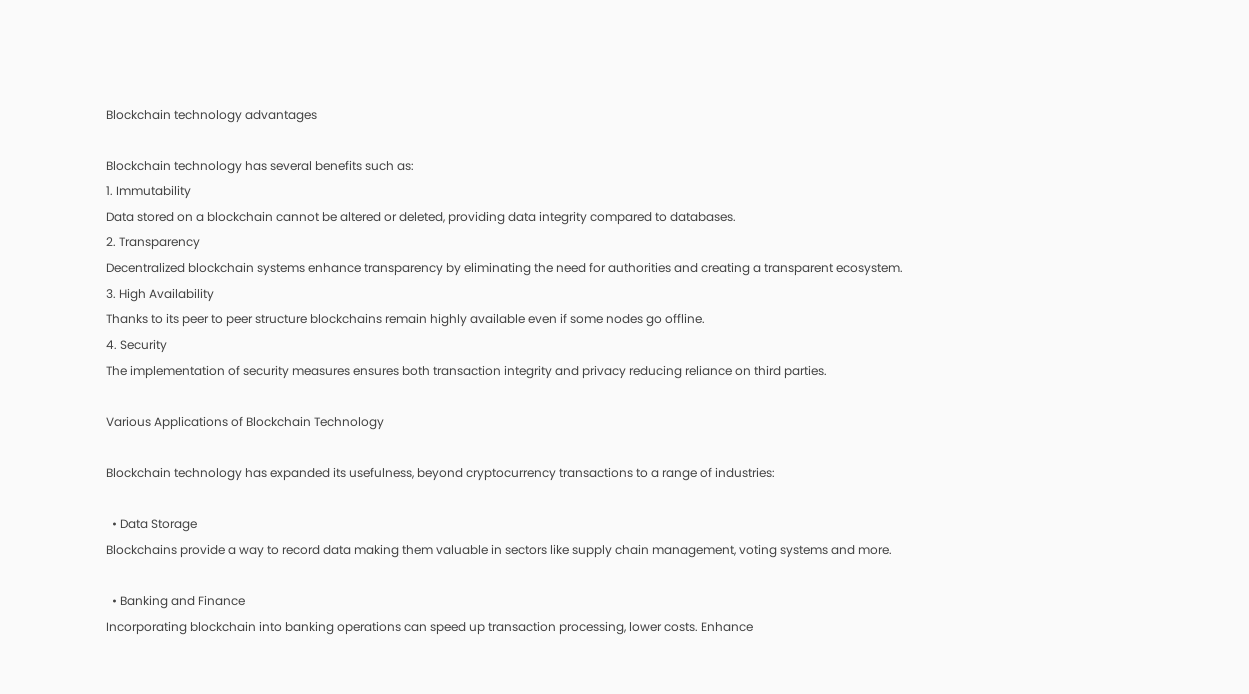Blockchain technology advantages

Blockchain technology has several benefits such as:
1. Immutability
Data stored on a blockchain cannot be altered or deleted, providing data integrity compared to databases.
2. Transparency
Decentralized blockchain systems enhance transparency by eliminating the need for authorities and creating a transparent ecosystem.
3. High Availability
Thanks to its peer to peer structure blockchains remain highly available even if some nodes go offline.
4. Security
The implementation of security measures ensures both transaction integrity and privacy reducing reliance on third parties.

Various Applications of Blockchain Technology

Blockchain technology has expanded its usefulness, beyond cryptocurrency transactions to a range of industries:

  • Data Storage
Blockchains provide a way to record data making them valuable in sectors like supply chain management, voting systems and more.

  • Banking and Finance
Incorporating blockchain into banking operations can speed up transaction processing, lower costs. Enhance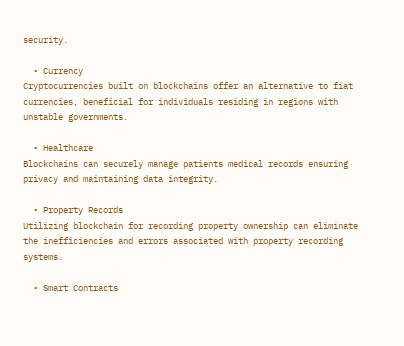security.

  • Currency
Cryptocurrencies built on blockchains offer an alternative to fiat currencies, beneficial for individuals residing in regions with unstable governments.

  • Healthcare
Blockchains can securely manage patients medical records ensuring privacy and maintaining data integrity.

  • Property Records
Utilizing blockchain for recording property ownership can eliminate the inefficiencies and errors associated with property recording systems.

  • Smart Contracts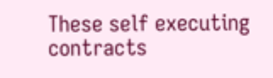These self executing contracts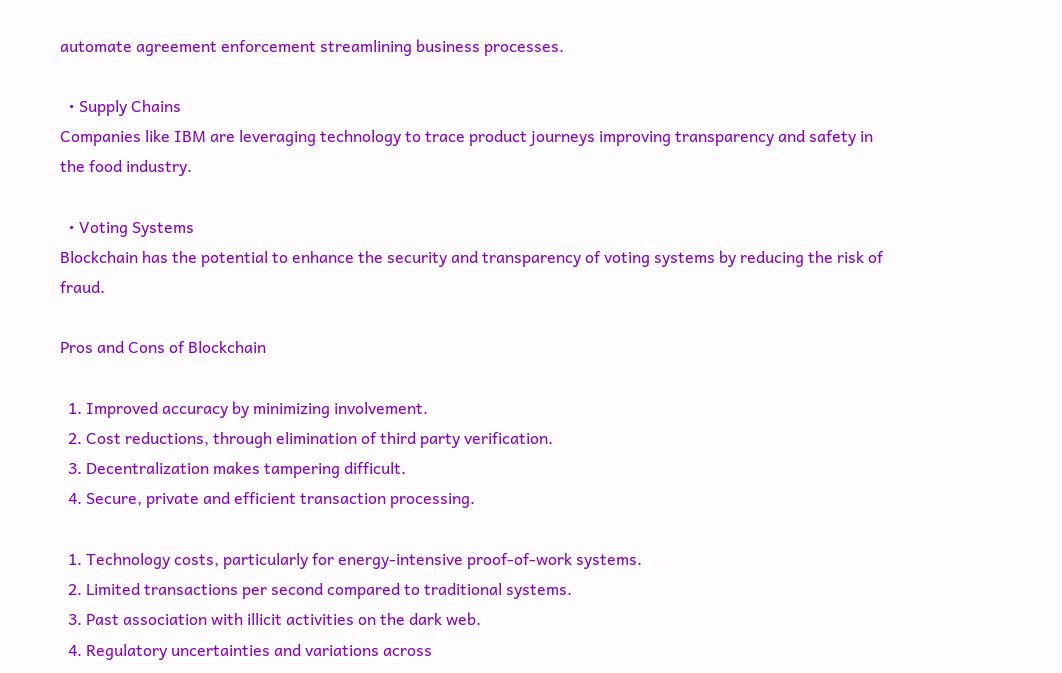automate agreement enforcement streamlining business processes.

  • Supply Chains
Companies like IBM are leveraging technology to trace product journeys improving transparency and safety in the food industry.

  • Voting Systems
Blockchain has the potential to enhance the security and transparency of voting systems by reducing the risk of fraud.

Pros and Cons of Blockchain

  1. Improved accuracy by minimizing involvement.
  2. Cost reductions, through elimination of third party verification.
  3. Decentralization makes tampering difficult.
  4. Secure, private and efficient transaction processing.

  1. Technology costs, particularly for energy-intensive proof-of-work systems.
  2. Limited transactions per second compared to traditional systems.
  3. Past association with illicit activities on the dark web.
  4. Regulatory uncertainties and variations across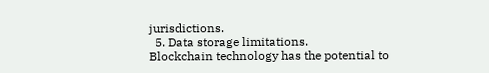jurisdictions.
  5. Data storage limitations.
Blockchain technology has the potential to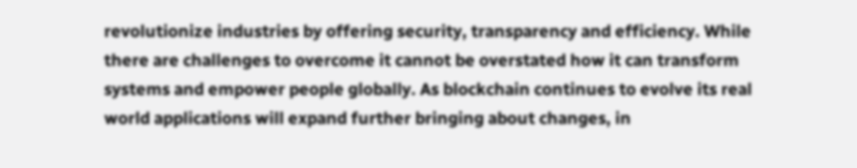revolutionize industries by offering security, transparency and efficiency. While there are challenges to overcome it cannot be overstated how it can transform systems and empower people globally. As blockchain continues to evolve its real world applications will expand further bringing about changes, in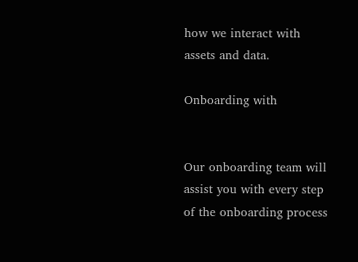how we interact with assets and data.

Onboarding with


Our onboarding team will assist you with every step of the onboarding process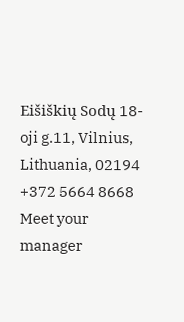Eišiškių Sodų 18-oji g.11, Vilnius, Lithuania, 02194
+372 5664 8668
Meet your manager